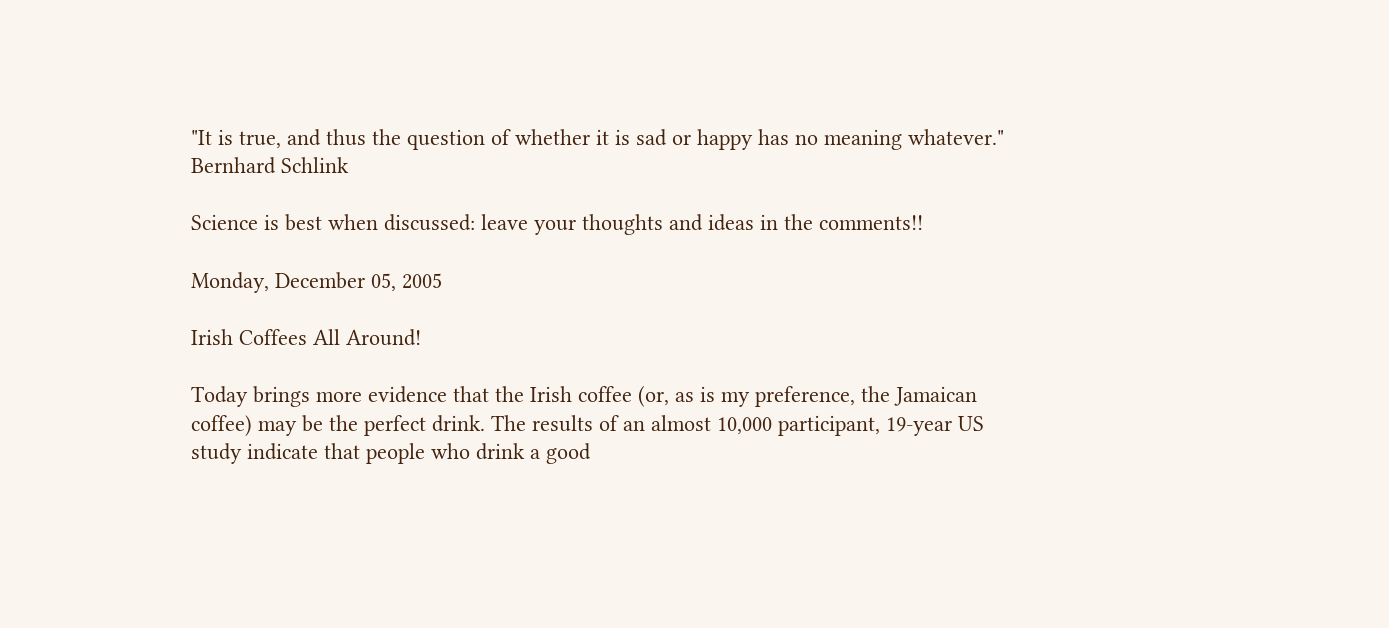"It is true, and thus the question of whether it is sad or happy has no meaning whatever."
Bernhard Schlink

Science is best when discussed: leave your thoughts and ideas in the comments!!

Monday, December 05, 2005

Irish Coffees All Around!

Today brings more evidence that the Irish coffee (or, as is my preference, the Jamaican coffee) may be the perfect drink. The results of an almost 10,000 participant, 19-year US study indicate that people who drink a good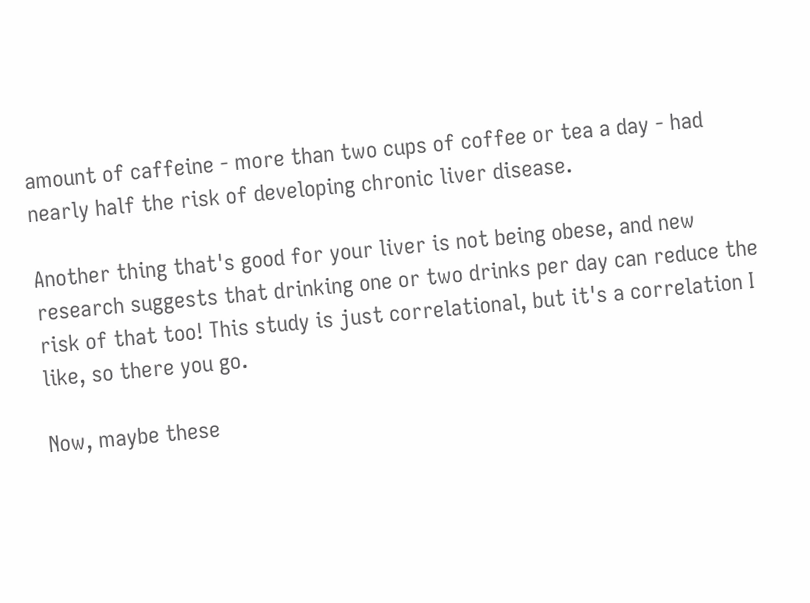amount of caffeine - more than two cups of coffee or tea a day - had nearly half the risk of developing chronic liver disease.

Another thing that's good for your liver is not being obese, and new research suggests that drinking one or two drinks per day can reduce the risk of that too! This study is just correlational, but it's a correlation I like, so there you go.

Now, maybe these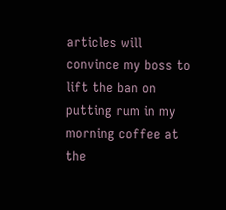articles will convince my boss to lift the ban on putting rum in my morning coffee at the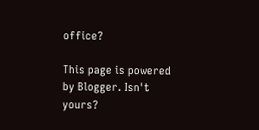office?

This page is powered by Blogger. Isn't yours?